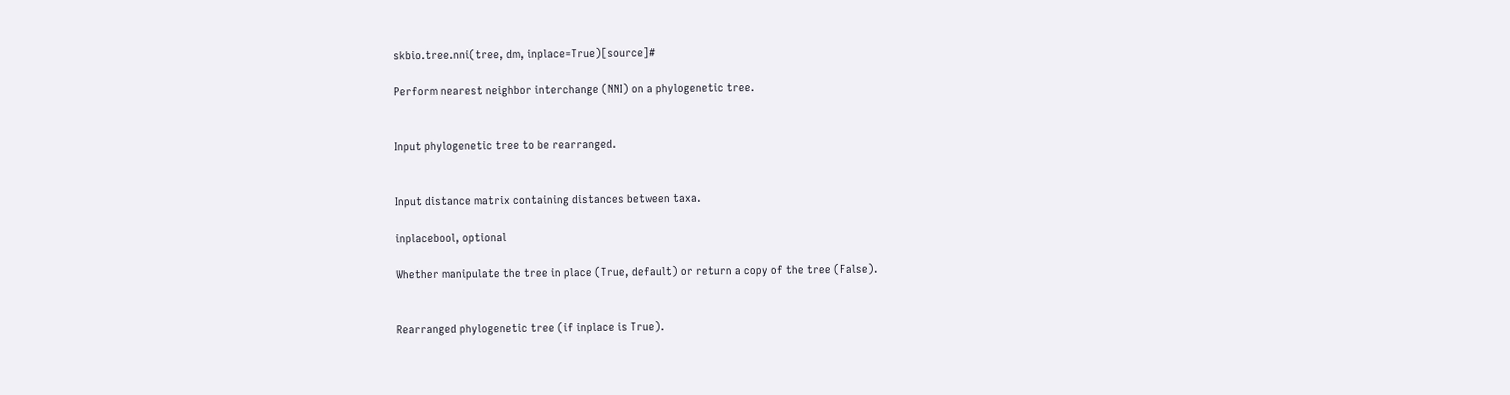skbio.tree.nni(tree, dm, inplace=True)[source]#

Perform nearest neighbor interchange (NNI) on a phylogenetic tree.


Input phylogenetic tree to be rearranged.


Input distance matrix containing distances between taxa.

inplacebool, optional

Whether manipulate the tree in place (True, default) or return a copy of the tree (False).


Rearranged phylogenetic tree (if inplace is True).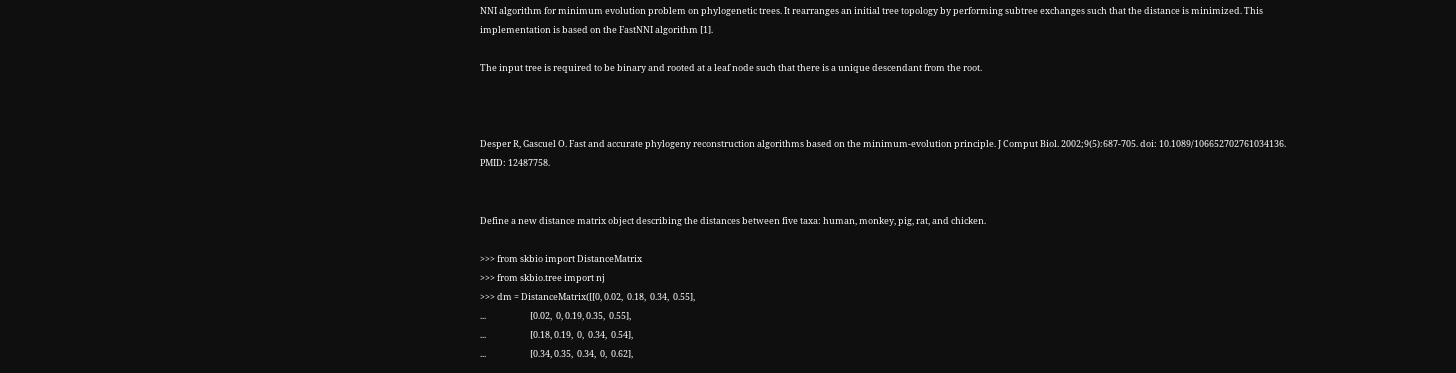NNI algorithm for minimum evolution problem on phylogenetic trees. It rearranges an initial tree topology by performing subtree exchanges such that the distance is minimized. This implementation is based on the FastNNI algorithm [1].

The input tree is required to be binary and rooted at a leaf node such that there is a unique descendant from the root.



Desper R, Gascuel O. Fast and accurate phylogeny reconstruction algorithms based on the minimum-evolution principle. J Comput Biol. 2002;9(5):687-705. doi: 10.1089/106652702761034136. PMID: 12487758.


Define a new distance matrix object describing the distances between five taxa: human, monkey, pig, rat, and chicken.

>>> from skbio import DistanceMatrix
>>> from skbio.tree import nj
>>> dm = DistanceMatrix([[0, 0.02,  0.18,  0.34,  0.55],
...                      [0.02,  0, 0.19, 0.35,  0.55],
...                      [0.18, 0.19,  0,  0.34,  0.54],
...                      [0.34, 0.35,  0.34,  0,  0.62],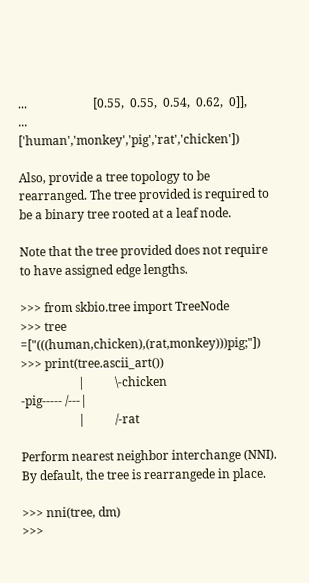...                      [0.55,  0.55,  0.54,  0.62,  0]],
...                      ['human','monkey','pig','rat','chicken'])

Also, provide a tree topology to be rearranged. The tree provided is required to be a binary tree rooted at a leaf node.

Note that the tree provided does not require to have assigned edge lengths.

>>> from skbio.tree import TreeNode
>>> tree =["(((human,chicken),(rat,monkey)))pig;"])
>>> print(tree.ascii_art())
                   |          \-chicken
-pig----- /---|
                   |          /-rat

Perform nearest neighbor interchange (NNI). By default, the tree is rearrangede in place.

>>> nni(tree, dm)
>>>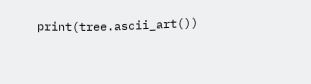print(tree.ascii_art())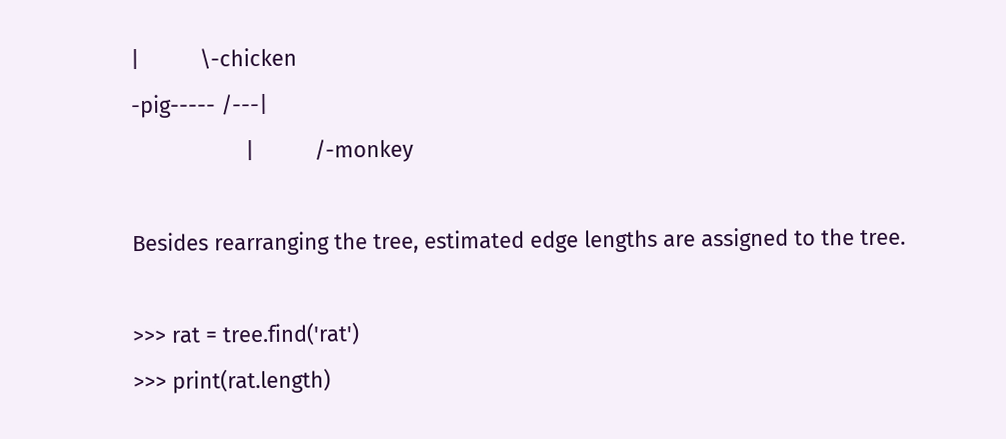|          \-chicken
-pig----- /---|
                   |          /-monkey

Besides rearranging the tree, estimated edge lengths are assigned to the tree.

>>> rat = tree.find('rat')
>>> print(rat.length)